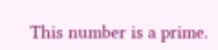This number is a prime.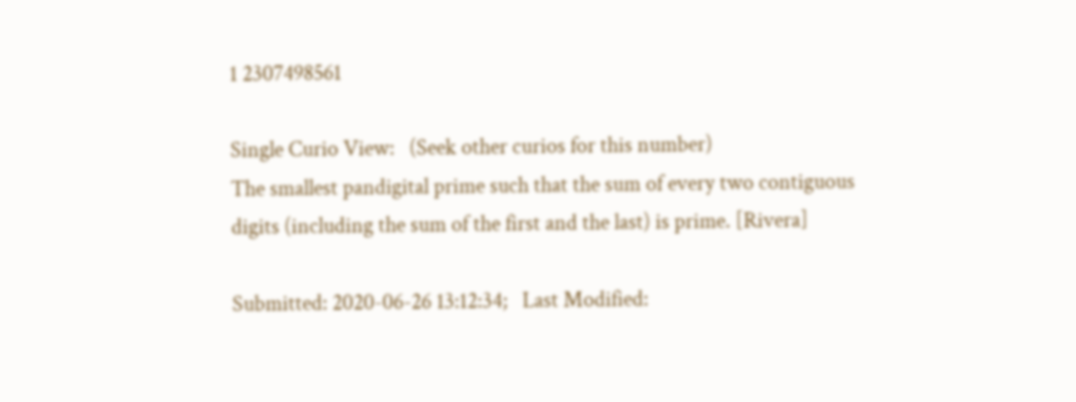1 2307498561

Single Curio View:   (Seek other curios for this number)
The smallest pandigital prime such that the sum of every two contiguous digits (including the sum of the first and the last) is prime. [Rivera]

Submitted: 2020-06-26 13:12:34;   Last Modified: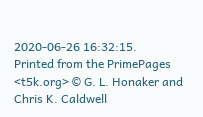2020-06-26 16:32:15.
Printed from the PrimePages <t5k.org> © G. L. Honaker and Chris K. Caldwell